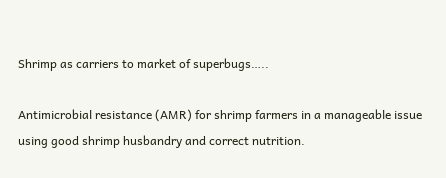Shrimp as carriers to market of superbugs…..

Antimicrobial resistance (AMR) for shrimp farmers in a manageable issue using good shrimp husbandry and correct nutrition.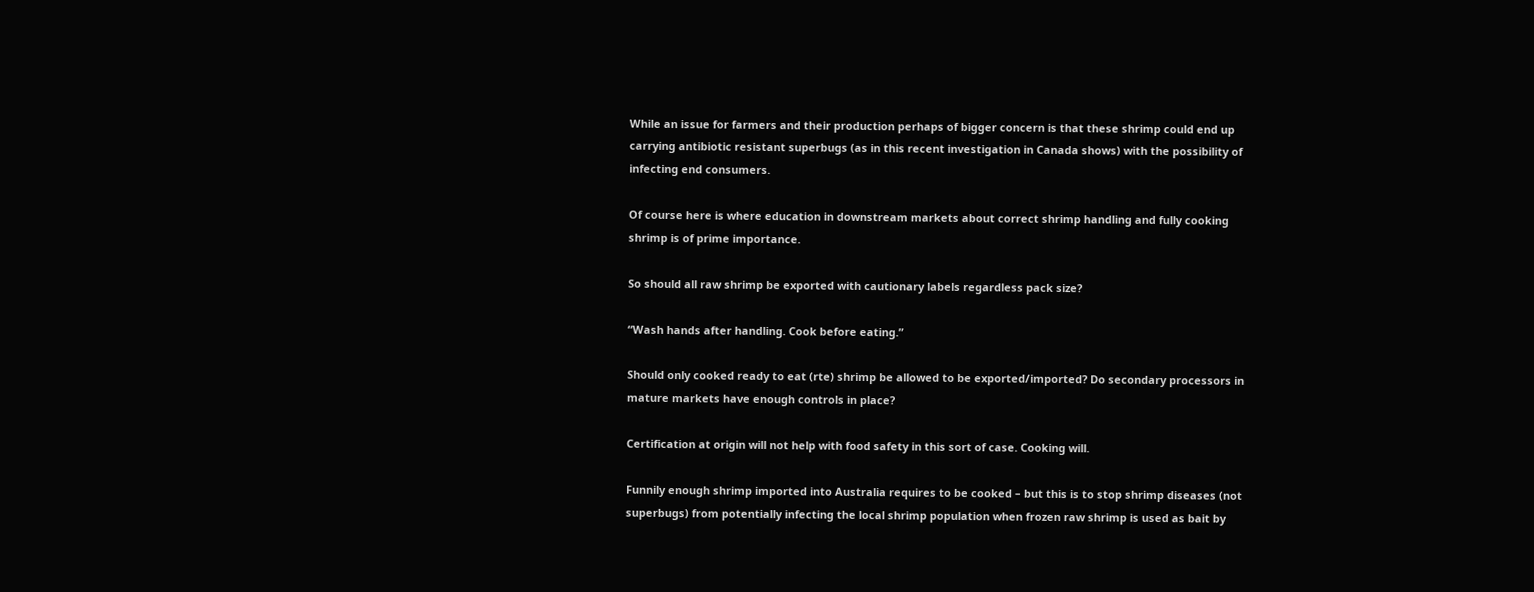While an issue for farmers and their production perhaps of bigger concern is that these shrimp could end up carrying antibiotic resistant superbugs (as in this recent investigation in Canada shows) with the possibility of infecting end consumers.

Of course here is where education in downstream markets about correct shrimp handling and fully cooking shrimp is of prime importance.

So should all raw shrimp be exported with cautionary labels regardless pack size?

“Wash hands after handling. Cook before eating.”

Should only cooked ready to eat (rte) shrimp be allowed to be exported/imported? Do secondary processors in mature markets have enough controls in place?

Certification at origin will not help with food safety in this sort of case. Cooking will.

Funnily enough shrimp imported into Australia requires to be cooked – but this is to stop shrimp diseases (not superbugs) from potentially infecting the local shrimp population when frozen raw shrimp is used as bait by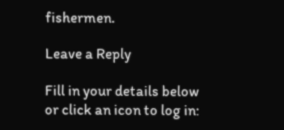fishermen.

Leave a Reply

Fill in your details below or click an icon to log in: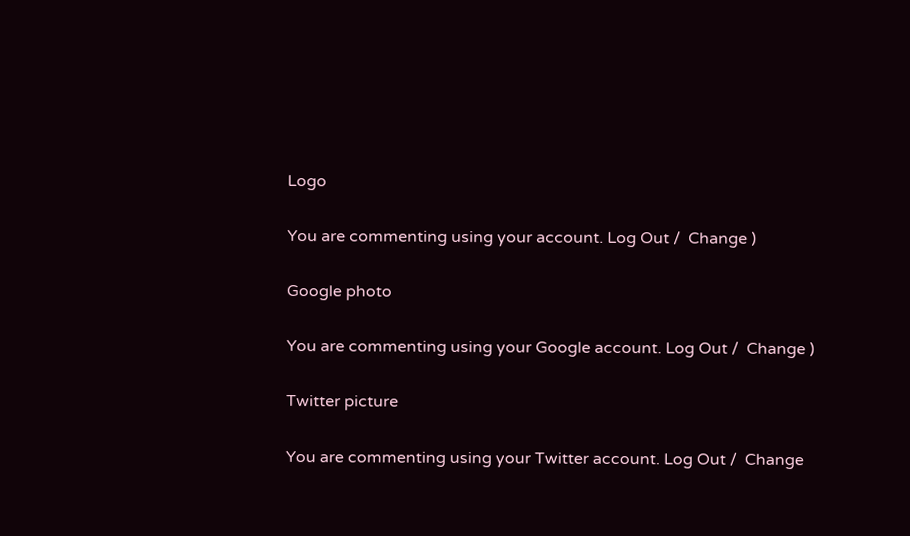Logo

You are commenting using your account. Log Out /  Change )

Google photo

You are commenting using your Google account. Log Out /  Change )

Twitter picture

You are commenting using your Twitter account. Log Out /  Change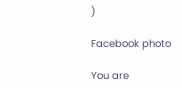)

Facebook photo

You are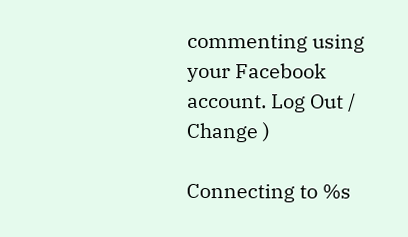commenting using your Facebook account. Log Out /  Change )

Connecting to %s